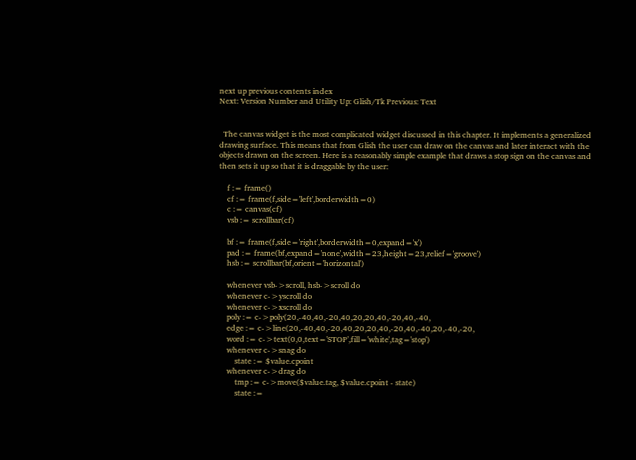next up previous contents index
Next: Version Number and Utility Up: Glish/Tk Previous: Text


  The canvas widget is the most complicated widget discussed in this chapter. It implements a generalized drawing surface. This means that from Glish the user can draw on the canvas and later interact with the objects drawn on the screen. Here is a reasonably simple example that draws a stop sign on the canvas and then sets it up so that it is draggable by the user:

    f := frame()
    cf := frame(f,side='left',borderwidth=0)
    c := canvas(cf)
    vsb := scrollbar(cf)

    bf := frame(f,side='right',borderwidth=0,expand='x')
    pad := frame(bf,expand='none',width=23,height=23,relief='groove')
    hsb := scrollbar(bf,orient='horizontal')

    whenever vsb->scroll, hsb->scroll do
    whenever c->yscroll do
    whenever c->xscroll do
    poly := c->poly(20,-40,40,-20,40,20,20,40,-20,40,-40,
    edge := c->line(20,-40,40,-20,40,20,20,40,-20,40,-40,20,-40,-20,
    word := c->text(0,0,text='STOP',fill='white',tag='stop')
    whenever c->snag do
        state := $value.cpoint
    whenever c->drag do
        tmp := c->move($value.tag, $value.cpoint - state)
        state :=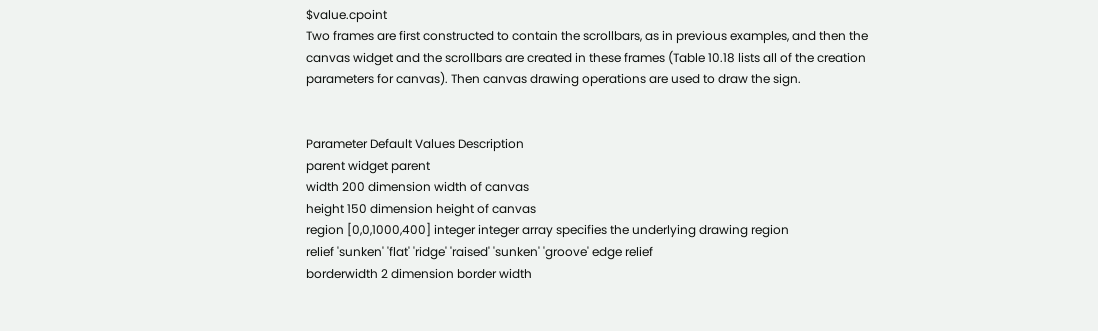$value.cpoint
Two frames are first constructed to contain the scrollbars, as in previous examples, and then the canvas widget and the scrollbars are created in these frames (Table 10.18 lists all of the creation parameters for canvas). Then canvas drawing operations are used to draw the sign.


Parameter Default Values Description
parent widget parent
width 200 dimension width of canvas
height 150 dimension height of canvas
region [0,0,1000,400] integer integer array specifies the underlying drawing region
relief 'sunken' 'flat' 'ridge' 'raised' 'sunken' 'groove' edge relief
borderwidth 2 dimension border width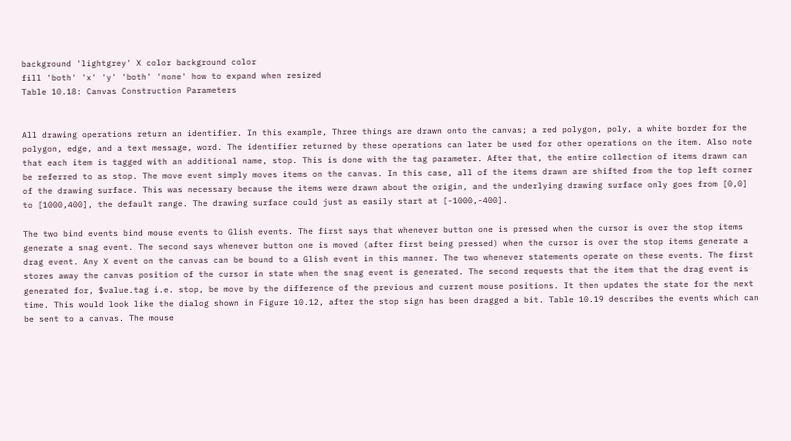background 'lightgrey' X color background color
fill 'both' 'x' 'y' 'both' 'none' how to expand when resized
Table 10.18: Canvas Construction Parameters


All drawing operations return an identifier. In this example, Three things are drawn onto the canvas; a red polygon, poly, a white border for the polygon, edge, and a text message, word. The identifier returned by these operations can later be used for other operations on the item. Also note that each item is tagged with an additional name, stop. This is done with the tag parameter. After that, the entire collection of items drawn can be referred to as stop. The move event simply moves items on the canvas. In this case, all of the items drawn are shifted from the top left corner of the drawing surface. This was necessary because the items were drawn about the origin, and the underlying drawing surface only goes from [0,0] to [1000,400], the default range. The drawing surface could just as easily start at [-1000,-400].

The two bind events bind mouse events to Glish events. The first says that whenever button one is pressed when the cursor is over the stop items generate a snag event. The second says whenever button one is moved (after first being pressed) when the cursor is over the stop items generate a drag event. Any X event on the canvas can be bound to a Glish event in this manner. The two whenever statements operate on these events. The first stores away the canvas position of the cursor in state when the snag event is generated. The second requests that the item that the drag event is generated for, $value.tag i.e. stop, be move by the difference of the previous and current mouse positions. It then updates the state for the next time. This would look like the dialog shown in Figure 10.12, after the stop sign has been dragged a bit. Table 10.19 describes the events which can be sent to a canvas. The mouse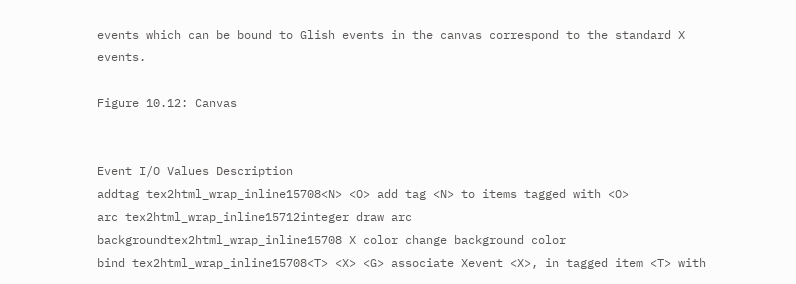events which can be bound to Glish events in the canvas correspond to the standard X events.

Figure 10.12: Canvas


Event I/O Values Description
addtag tex2html_wrap_inline15708<N> <O> add tag <N> to items tagged with <O>
arc tex2html_wrap_inline15712integer draw arc
backgroundtex2html_wrap_inline15708 X color change background color
bind tex2html_wrap_inline15708<T> <X> <G> associate Xevent <X>, in tagged item <T> with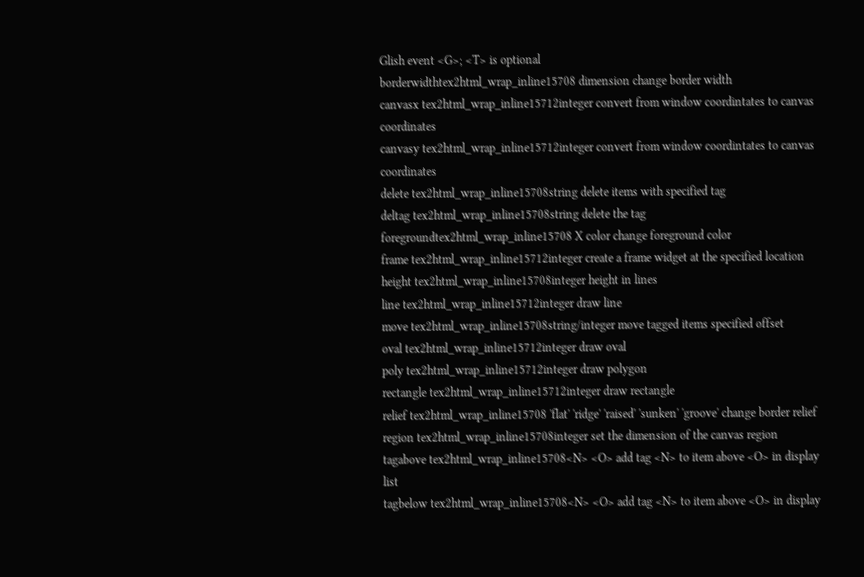Glish event <G>; <T> is optional
borderwidthtex2html_wrap_inline15708 dimension change border width
canvasx tex2html_wrap_inline15712integer convert from window coordintates to canvas coordinates
canvasy tex2html_wrap_inline15712integer convert from window coordintates to canvas coordinates
delete tex2html_wrap_inline15708string delete items with specified tag
deltag tex2html_wrap_inline15708string delete the tag
foregroundtex2html_wrap_inline15708 X color change foreground color
frame tex2html_wrap_inline15712integer create a frame widget at the specified location
height tex2html_wrap_inline15708integer height in lines
line tex2html_wrap_inline15712integer draw line
move tex2html_wrap_inline15708string/integer move tagged items specified offset
oval tex2html_wrap_inline15712integer draw oval
poly tex2html_wrap_inline15712integer draw polygon
rectangle tex2html_wrap_inline15712integer draw rectangle
relief tex2html_wrap_inline15708 'flat' 'ridge' 'raised' 'sunken' 'groove' change border relief
region tex2html_wrap_inline15708integer set the dimension of the canvas region
tagabove tex2html_wrap_inline15708<N> <O> add tag <N> to item above <O> in display list
tagbelow tex2html_wrap_inline15708<N> <O> add tag <N> to item above <O> in display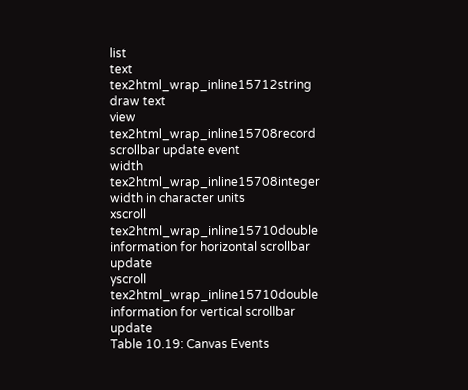list
text tex2html_wrap_inline15712string draw text
view tex2html_wrap_inline15708record scrollbar update event
width tex2html_wrap_inline15708integer width in character units
xscroll tex2html_wrap_inline15710double information for horizontal scrollbar update
yscroll tex2html_wrap_inline15710double information for vertical scrollbar update
Table 10.19: Canvas Events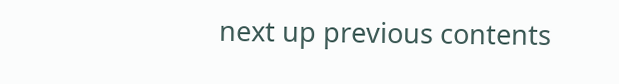next up previous contents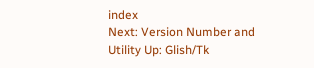index
Next: Version Number and Utility Up: Glish/Tk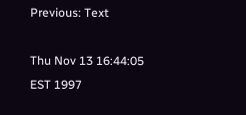Previous: Text

Thu Nov 13 16:44:05 EST 1997